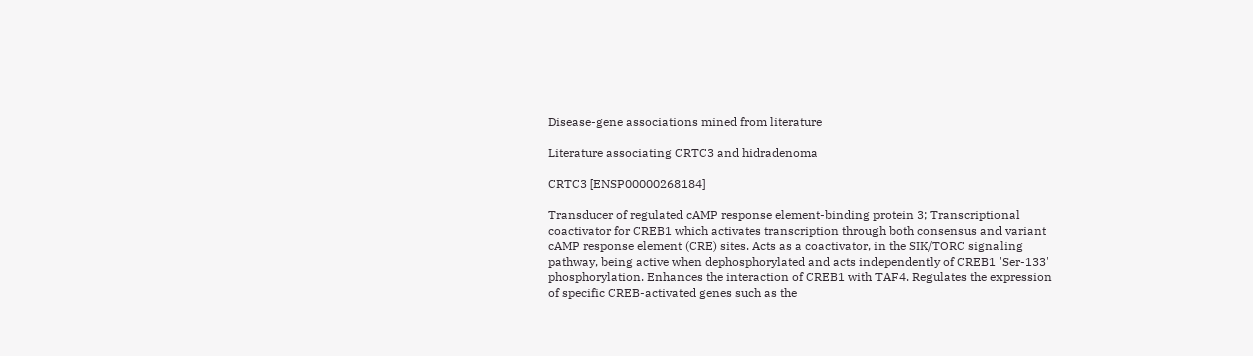Disease-gene associations mined from literature

Literature associating CRTC3 and hidradenoma

CRTC3 [ENSP00000268184]

Transducer of regulated cAMP response element-binding protein 3; Transcriptional coactivator for CREB1 which activates transcription through both consensus and variant cAMP response element (CRE) sites. Acts as a coactivator, in the SIK/TORC signaling pathway, being active when dephosphorylated and acts independently of CREB1 'Ser-133' phosphorylation. Enhances the interaction of CREB1 with TAF4. Regulates the expression of specific CREB-activated genes such as the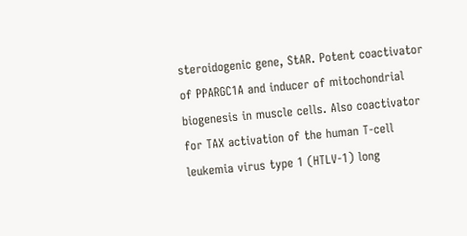steroidogenic gene, StAR. Potent coactivator of PPARGC1A and inducer of mitochondrial biogenesis in muscle cells. Also coactivator for TAX activation of the human T-cell leukemia virus type 1 (HTLV-1) long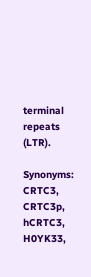terminal repeats (LTR).

Synonyms:  CRTC3,  CRTC3p,  hCRTC3,  H0YK33,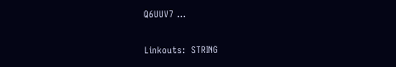Q6UUV7 ...

Linkouts:  STRING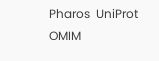Pharos  UniProt  OMIM